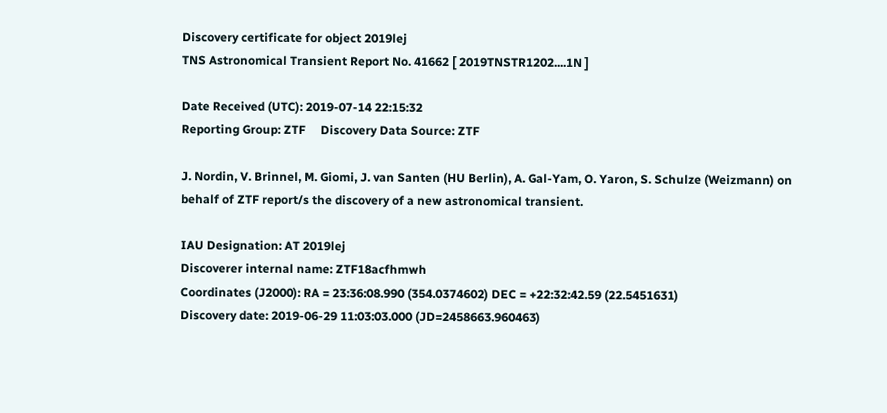Discovery certificate for object 2019lej
TNS Astronomical Transient Report No. 41662 [ 2019TNSTR1202....1N ]

Date Received (UTC): 2019-07-14 22:15:32
Reporting Group: ZTF     Discovery Data Source: ZTF

J. Nordin, V. Brinnel, M. Giomi, J. van Santen (HU Berlin), A. Gal-Yam, O. Yaron, S. Schulze (Weizmann) on behalf of ZTF report/s the discovery of a new astronomical transient.

IAU Designation: AT 2019lej
Discoverer internal name: ZTF18acfhmwh
Coordinates (J2000): RA = 23:36:08.990 (354.0374602) DEC = +22:32:42.59 (22.5451631)
Discovery date: 2019-06-29 11:03:03.000 (JD=2458663.960463)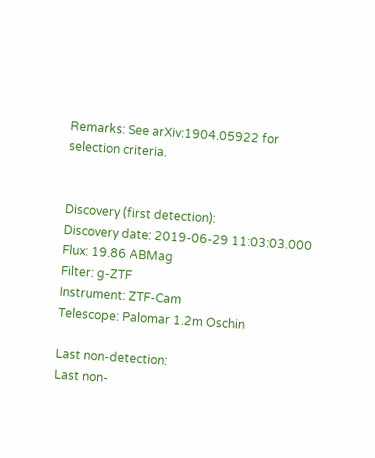Remarks: See arXiv:1904.05922 for selection criteria.


Discovery (first detection):
Discovery date: 2019-06-29 11:03:03.000
Flux: 19.86 ABMag
Filter: g-ZTF
Instrument: ZTF-Cam
Telescope: Palomar 1.2m Oschin

Last non-detection:
Last non-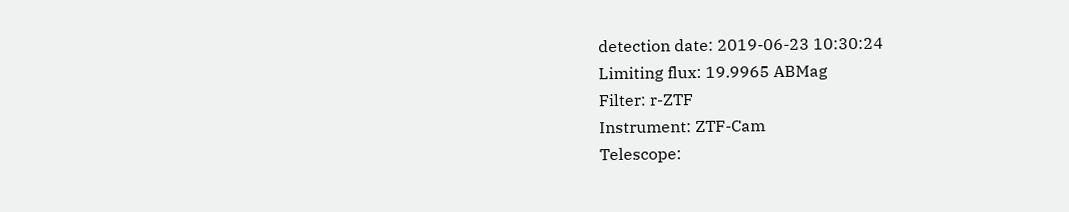detection date: 2019-06-23 10:30:24
Limiting flux: 19.9965 ABMag
Filter: r-ZTF
Instrument: ZTF-Cam
Telescope: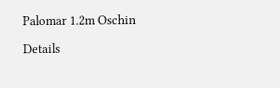Palomar 1.2m Oschin

Details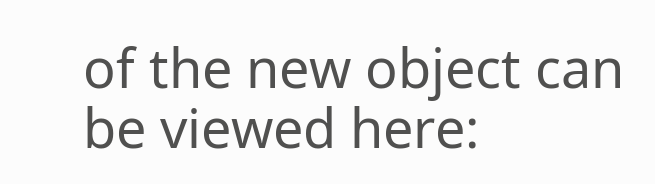of the new object can be viewed here: